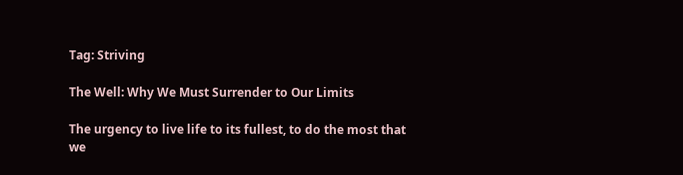Tag: Striving

The Well: Why We Must Surrender to Our Limits

The urgency to live life to its fullest, to do the most that we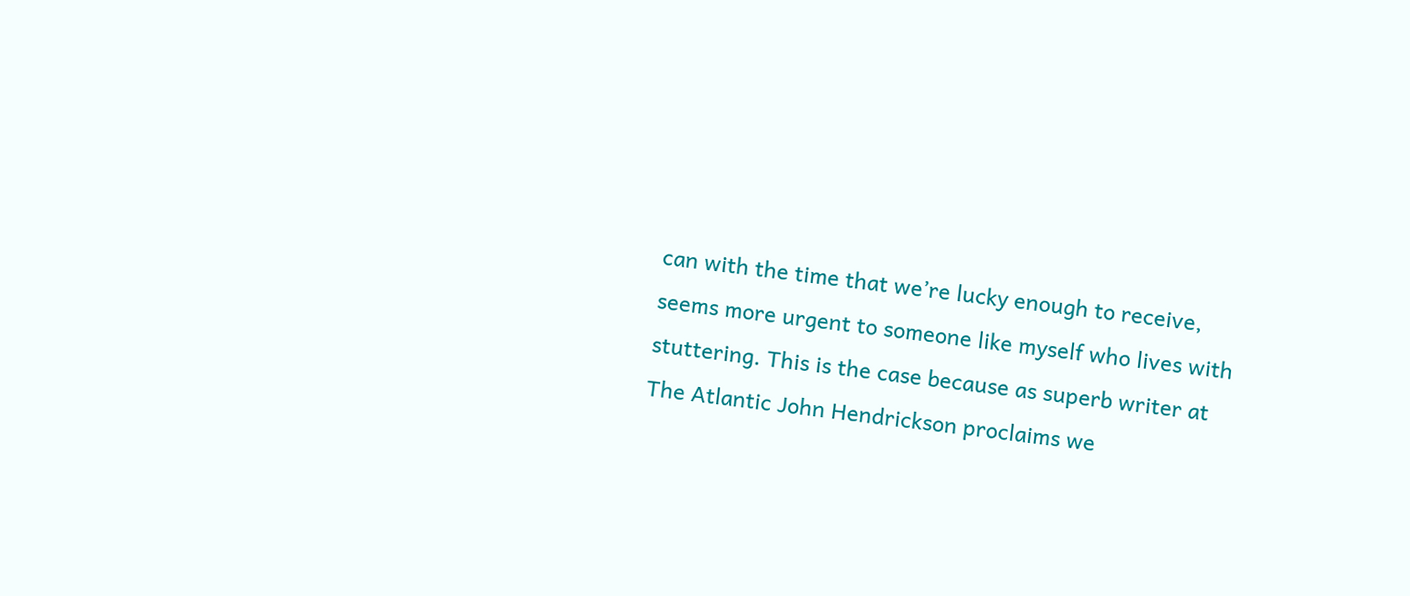can with the time that we’re lucky enough to receive, seems more urgent to someone like myself who lives with stuttering. This is the case because as superb writer at The Atlantic John Hendrickson proclaims we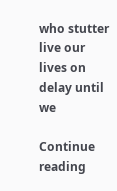who stutter live our lives on delay until we

Continue reading